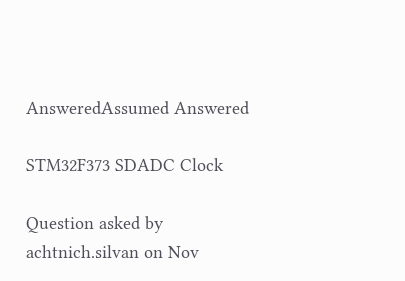AnsweredAssumed Answered

STM32F373 SDADC Clock

Question asked by achtnich.silvan on Nov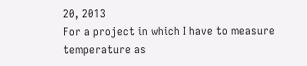20, 2013
For a project in which I have to measure temperature as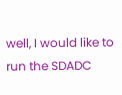well, I would like to run the SDADC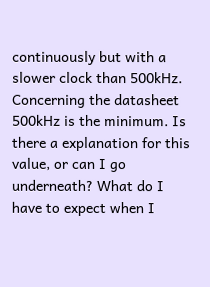continuously but with a slower clock than 500kHz. Concerning the datasheet 500kHz is the minimum. Is there a explanation for this value, or can I go underneath? What do I have to expect when I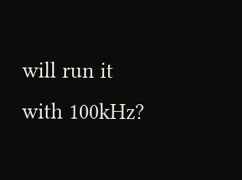will run it with 100kHz?